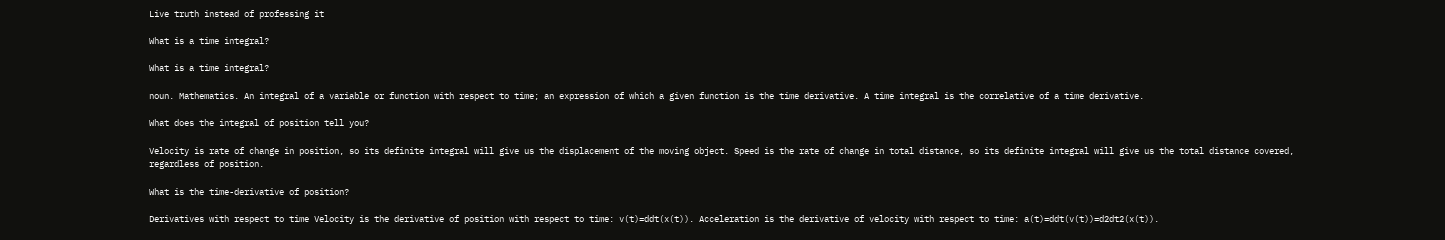Live truth instead of professing it

What is a time integral?

What is a time integral?

noun. Mathematics. An integral of a variable or function with respect to time; an expression of which a given function is the time derivative. A time integral is the correlative of a time derivative.

What does the integral of position tell you?

Velocity is rate of change in position, so its definite integral will give us the displacement of the moving object. Speed is the rate of change in total distance, so its definite integral will give us the total distance covered, regardless of position.

What is the time-derivative of position?

Derivatives with respect to time Velocity is the derivative of position with respect to time: v(t)=ddt(x(t)). Acceleration is the derivative of velocity with respect to time: a(t)=ddt(v(t))=d2dt2(x(t)).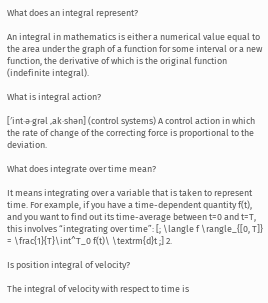What does an integral represent?

An integral in mathematics is either a numerical value equal to the area under the graph of a function for some interval or a new function, the derivative of which is the original function (indefinite integral).

What is integral action?

[′int·ə·grəl ‚ak·shən] (control systems) A control action in which the rate of change of the correcting force is proportional to the deviation.

What does integrate over time mean?

It means integrating over a variable that is taken to represent time. For example, if you have a time-dependent quantity f(t), and you want to find out its time-average between t=0 and t=T, this involves “integrating over time”: [; \langle f \rangle_{[0, T]} = \frac{1}{T}\int^T_0 f(t)\ \textrm{d}t ;] 2.

Is position integral of velocity?

The integral of velocity with respect to time is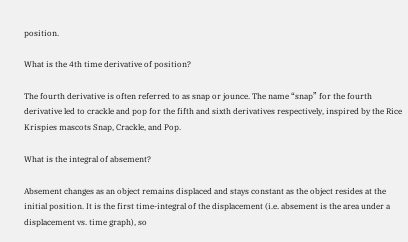position.

What is the 4th time derivative of position?

The fourth derivative is often referred to as snap or jounce. The name “snap” for the fourth derivative led to crackle and pop for the fifth and sixth derivatives respectively, inspired by the Rice Krispies mascots Snap, Crackle, and Pop.

What is the integral of absement?

Absement changes as an object remains displaced and stays constant as the object resides at the initial position. It is the first time-integral of the displacement (i.e. absement is the area under a displacement vs. time graph), so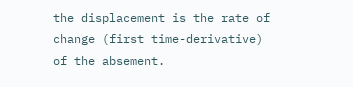the displacement is the rate of change (first time-derivative) of the absement.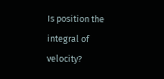Is position the integral of velocity?